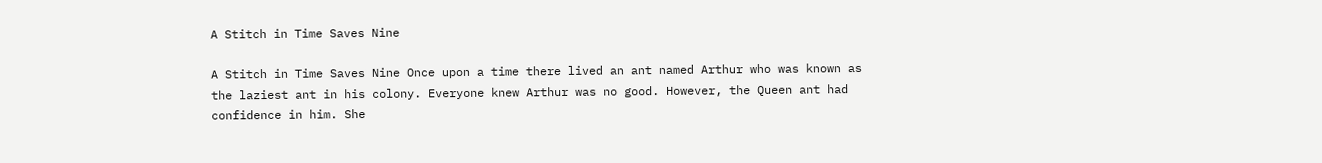A Stitch in Time Saves Nine

A Stitch in Time Saves Nine Once upon a time there lived an ant named Arthur who was known as the laziest ant in his colony. Everyone knew Arthur was no good. However, the Queen ant had confidence in him. She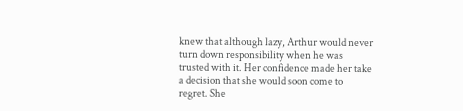knew that although lazy, Arthur would never turn down responsibility when he was trusted with it. Her confidence made her take a decision that she would soon come to regret. She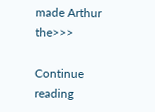made Arthur the>>>

Continue reading